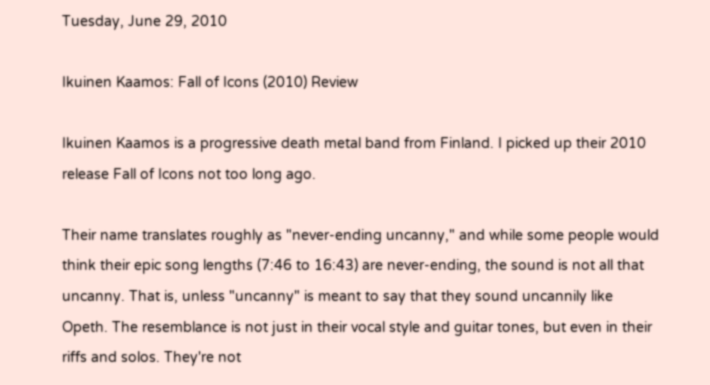Tuesday, June 29, 2010

Ikuinen Kaamos: Fall of Icons (2010) Review

Ikuinen Kaamos is a progressive death metal band from Finland. I picked up their 2010 release Fall of Icons not too long ago.

Their name translates roughly as "never-ending uncanny," and while some people would think their epic song lengths (7:46 to 16:43) are never-ending, the sound is not all that uncanny. That is, unless "uncanny" is meant to say that they sound uncannily like Opeth. The resemblance is not just in their vocal style and guitar tones, but even in their riffs and solos. They're not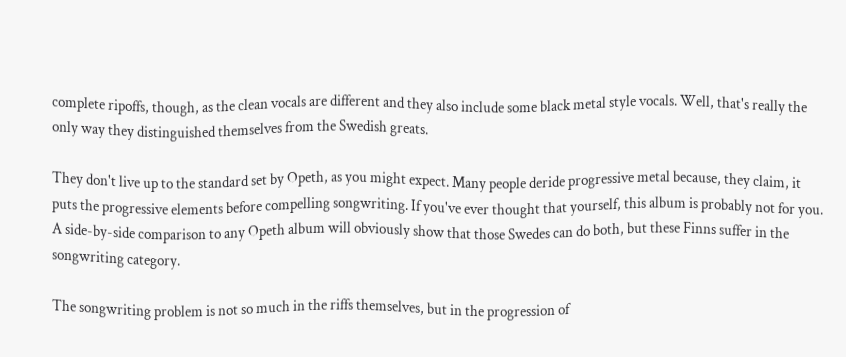complete ripoffs, though, as the clean vocals are different and they also include some black metal style vocals. Well, that's really the only way they distinguished themselves from the Swedish greats.

They don't live up to the standard set by Opeth, as you might expect. Many people deride progressive metal because, they claim, it puts the progressive elements before compelling songwriting. If you've ever thought that yourself, this album is probably not for you. A side-by-side comparison to any Opeth album will obviously show that those Swedes can do both, but these Finns suffer in the songwriting category.

The songwriting problem is not so much in the riffs themselves, but in the progression of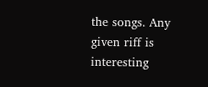the songs. Any given riff is interesting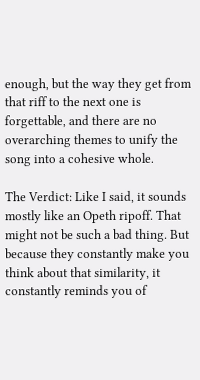enough, but the way they get from that riff to the next one is forgettable, and there are no overarching themes to unify the song into a cohesive whole.

The Verdict: Like I said, it sounds mostly like an Opeth ripoff. That might not be such a bad thing. But because they constantly make you think about that similarity, it constantly reminds you of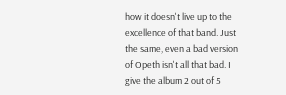how it doesn't live up to the excellence of that band. Just the same, even a bad version of Opeth isn't all that bad. I give the album 2 out of 5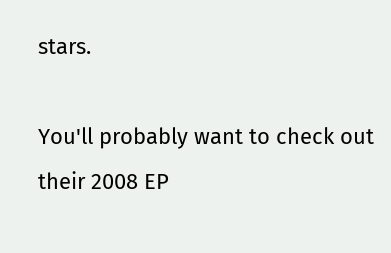stars.

You'll probably want to check out their 2008 EP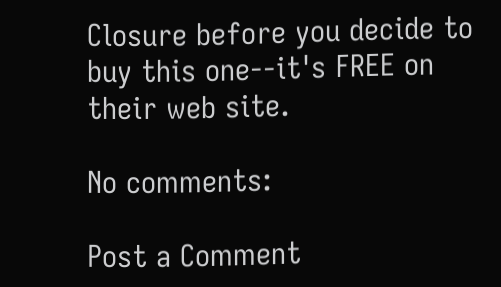Closure before you decide to buy this one--it's FREE on their web site.

No comments:

Post a Comment